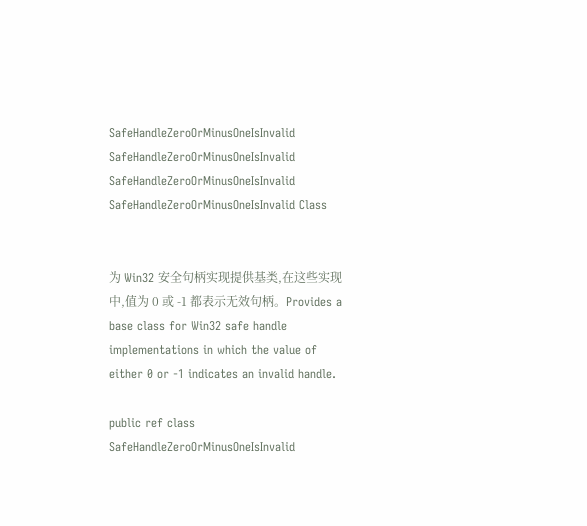SafeHandleZeroOrMinusOneIsInvalid SafeHandleZeroOrMinusOneIsInvalid SafeHandleZeroOrMinusOneIsInvalid SafeHandleZeroOrMinusOneIsInvalid Class


为 Win32 安全句柄实现提供基类,在这些实现中,值为 0 或 -1 都表示无效句柄。Provides a base class for Win32 safe handle implementations in which the value of either 0 or -1 indicates an invalid handle.

public ref class SafeHandleZeroOrMinusOneIsInvalid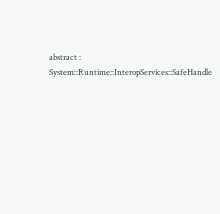abstract : System::Runtime::InteropServices::SafeHandle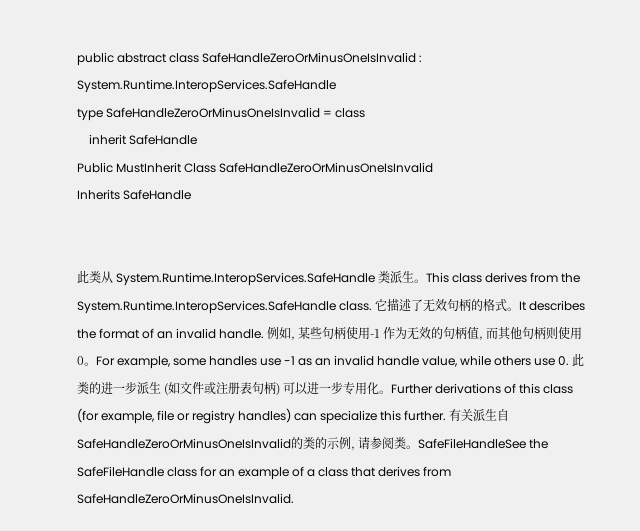public abstract class SafeHandleZeroOrMinusOneIsInvalid : System.Runtime.InteropServices.SafeHandle
type SafeHandleZeroOrMinusOneIsInvalid = class
    inherit SafeHandle
Public MustInherit Class SafeHandleZeroOrMinusOneIsInvalid
Inherits SafeHandle


此类从 System.Runtime.InteropServices.SafeHandle 类派生。This class derives from the System.Runtime.InteropServices.SafeHandle class. 它描述了无效句柄的格式。It describes the format of an invalid handle. 例如, 某些句柄使用-1 作为无效的句柄值, 而其他句柄则使用0。For example, some handles use -1 as an invalid handle value, while others use 0. 此类的进一步派生 (如文件或注册表句柄) 可以进一步专用化。Further derivations of this class (for example, file or registry handles) can specialize this further. 有关派生自SafeHandleZeroOrMinusOneIsInvalid的类的示例, 请参阅类。SafeFileHandleSee the SafeFileHandle class for an example of a class that derives from SafeHandleZeroOrMinusOneIsInvalid.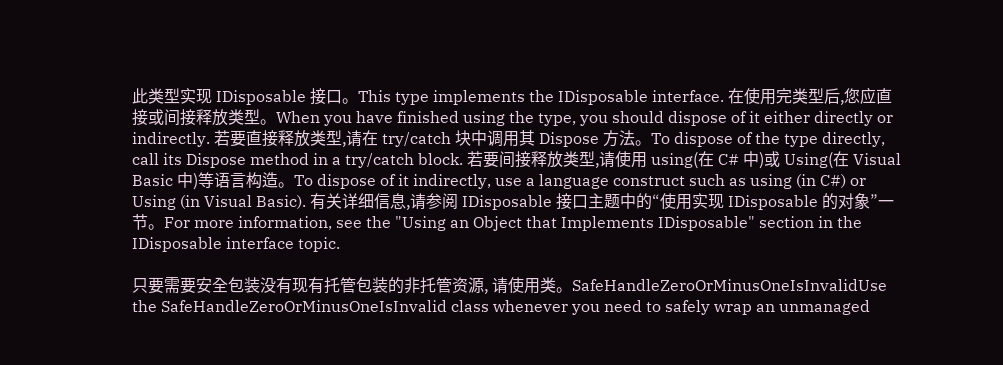此类型实现 IDisposable 接口。This type implements the IDisposable interface. 在使用完类型后,您应直接或间接释放类型。When you have finished using the type, you should dispose of it either directly or indirectly. 若要直接释放类型,请在 try/catch 块中调用其 Dispose 方法。To dispose of the type directly, call its Dispose method in a try/catch block. 若要间接释放类型,请使用 using(在 C# 中)或 Using(在 Visual Basic 中)等语言构造。To dispose of it indirectly, use a language construct such as using (in C#) or Using (in Visual Basic). 有关详细信息,请参阅 IDisposable 接口主题中的“使用实现 IDisposable 的对象”一节。For more information, see the "Using an Object that Implements IDisposable" section in the IDisposable interface topic.

只要需要安全包装没有现有托管包装的非托管资源, 请使用类。SafeHandleZeroOrMinusOneIsInvalidUse the SafeHandleZeroOrMinusOneIsInvalid class whenever you need to safely wrap an unmanaged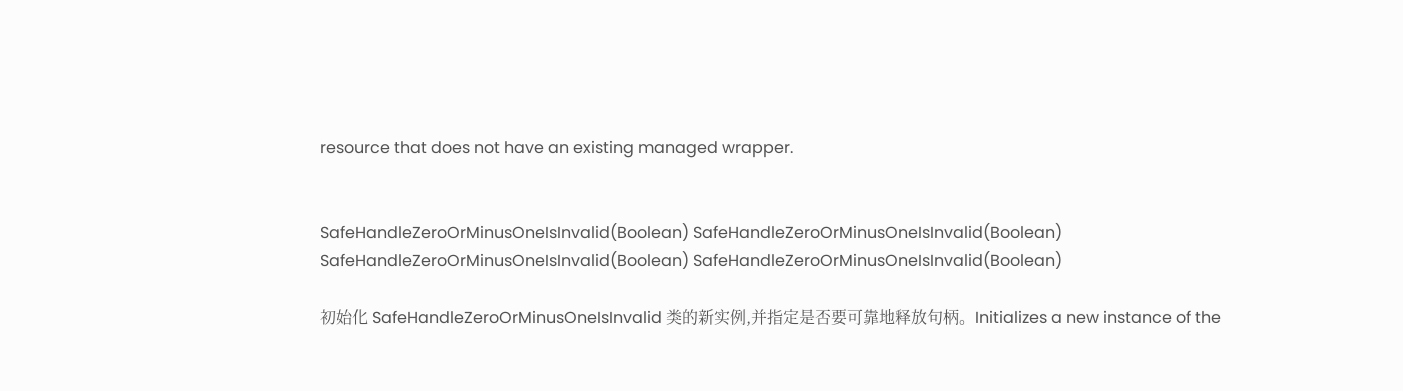resource that does not have an existing managed wrapper.


SafeHandleZeroOrMinusOneIsInvalid(Boolean) SafeHandleZeroOrMinusOneIsInvalid(Boolean) SafeHandleZeroOrMinusOneIsInvalid(Boolean) SafeHandleZeroOrMinusOneIsInvalid(Boolean)

初始化 SafeHandleZeroOrMinusOneIsInvalid 类的新实例,并指定是否要可靠地释放句柄。Initializes a new instance of the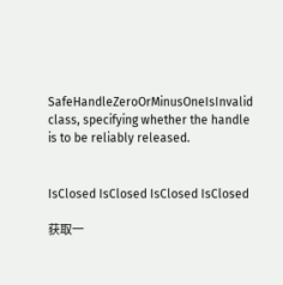SafeHandleZeroOrMinusOneIsInvalid class, specifying whether the handle is to be reliably released.


IsClosed IsClosed IsClosed IsClosed

获取一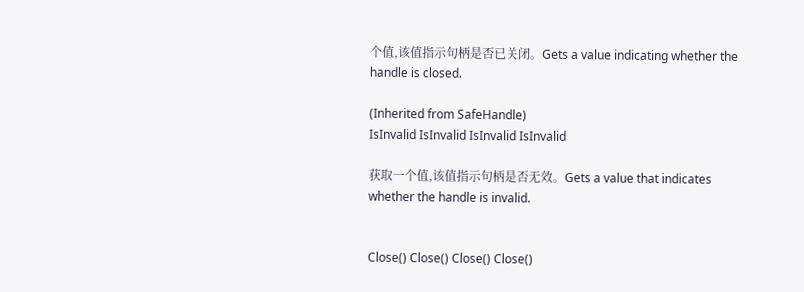个值,该值指示句柄是否已关闭。Gets a value indicating whether the handle is closed.

(Inherited from SafeHandle)
IsInvalid IsInvalid IsInvalid IsInvalid

获取一个值,该值指示句柄是否无效。Gets a value that indicates whether the handle is invalid.


Close() Close() Close() Close()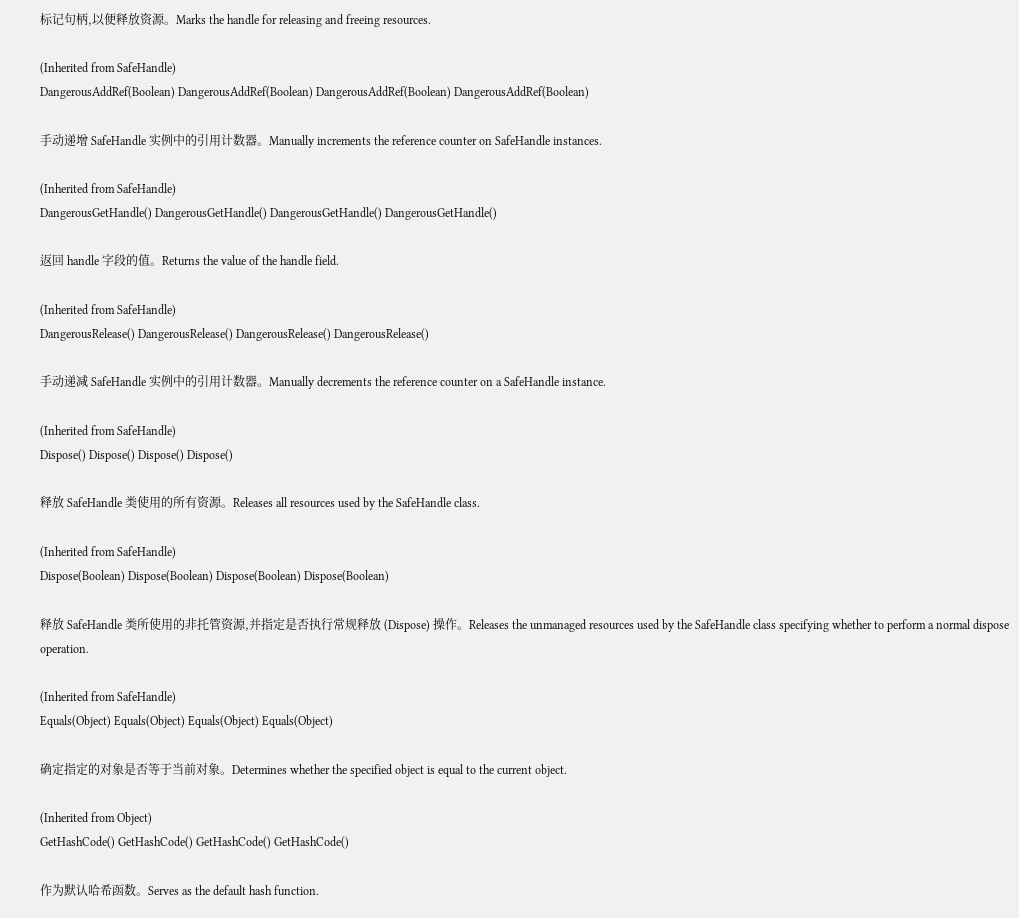标记句柄,以便释放资源。Marks the handle for releasing and freeing resources.

(Inherited from SafeHandle)
DangerousAddRef(Boolean) DangerousAddRef(Boolean) DangerousAddRef(Boolean) DangerousAddRef(Boolean)

手动递增 SafeHandle 实例中的引用计数器。Manually increments the reference counter on SafeHandle instances.

(Inherited from SafeHandle)
DangerousGetHandle() DangerousGetHandle() DangerousGetHandle() DangerousGetHandle()

返回 handle 字段的值。Returns the value of the handle field.

(Inherited from SafeHandle)
DangerousRelease() DangerousRelease() DangerousRelease() DangerousRelease()

手动递减 SafeHandle 实例中的引用计数器。Manually decrements the reference counter on a SafeHandle instance.

(Inherited from SafeHandle)
Dispose() Dispose() Dispose() Dispose()

释放 SafeHandle 类使用的所有资源。Releases all resources used by the SafeHandle class.

(Inherited from SafeHandle)
Dispose(Boolean) Dispose(Boolean) Dispose(Boolean) Dispose(Boolean)

释放 SafeHandle 类所使用的非托管资源,并指定是否执行常规释放 (Dispose) 操作。Releases the unmanaged resources used by the SafeHandle class specifying whether to perform a normal dispose operation.

(Inherited from SafeHandle)
Equals(Object) Equals(Object) Equals(Object) Equals(Object)

确定指定的对象是否等于当前对象。Determines whether the specified object is equal to the current object.

(Inherited from Object)
GetHashCode() GetHashCode() GetHashCode() GetHashCode()

作为默认哈希函数。Serves as the default hash function.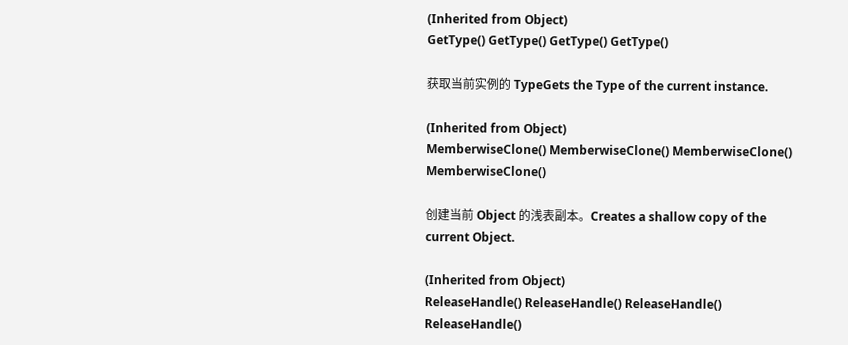(Inherited from Object)
GetType() GetType() GetType() GetType()

获取当前实例的 TypeGets the Type of the current instance.

(Inherited from Object)
MemberwiseClone() MemberwiseClone() MemberwiseClone() MemberwiseClone()

创建当前 Object 的浅表副本。Creates a shallow copy of the current Object.

(Inherited from Object)
ReleaseHandle() ReleaseHandle() ReleaseHandle() ReleaseHandle()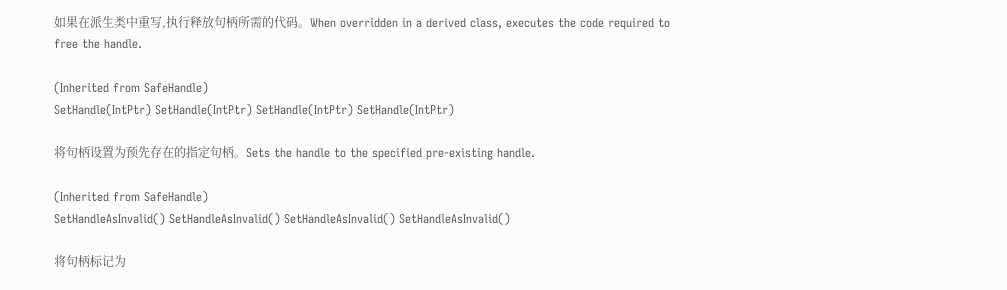如果在派生类中重写,执行释放句柄所需的代码。When overridden in a derived class, executes the code required to free the handle.

(Inherited from SafeHandle)
SetHandle(IntPtr) SetHandle(IntPtr) SetHandle(IntPtr) SetHandle(IntPtr)

将句柄设置为预先存在的指定句柄。Sets the handle to the specified pre-existing handle.

(Inherited from SafeHandle)
SetHandleAsInvalid() SetHandleAsInvalid() SetHandleAsInvalid() SetHandleAsInvalid()

将句柄标记为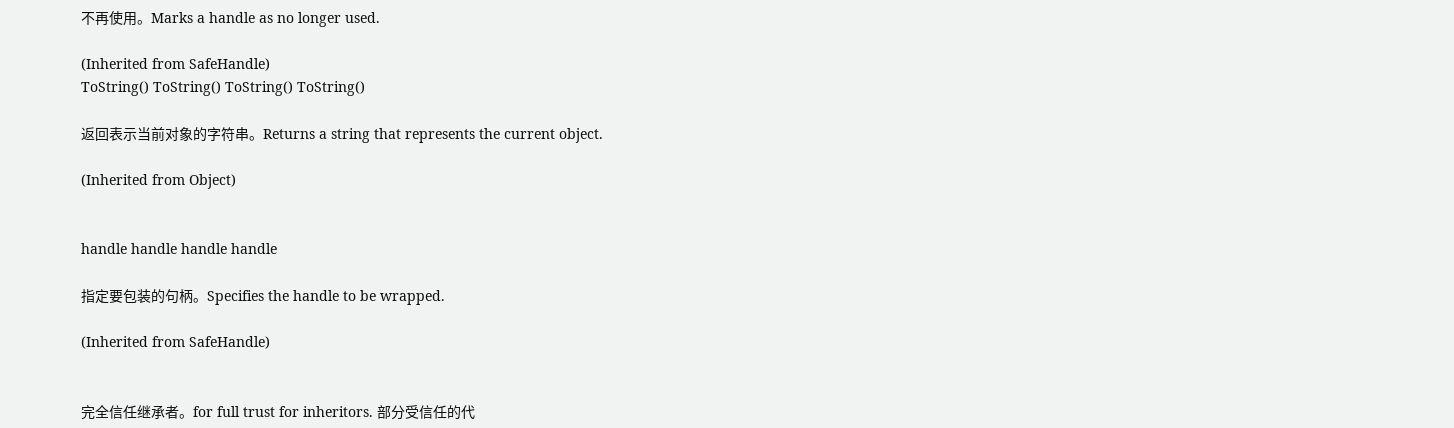不再使用。Marks a handle as no longer used.

(Inherited from SafeHandle)
ToString() ToString() ToString() ToString()

返回表示当前对象的字符串。Returns a string that represents the current object.

(Inherited from Object)


handle handle handle handle

指定要包装的句柄。Specifies the handle to be wrapped.

(Inherited from SafeHandle)


完全信任继承者。for full trust for inheritors. 部分受信任的代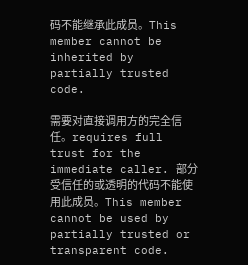码不能继承此成员。This member cannot be inherited by partially trusted code.

需要对直接调用方的完全信任。requires full trust for the immediate caller. 部分受信任的或透明的代码不能使用此成员。This member cannot be used by partially trusted or transparent code.